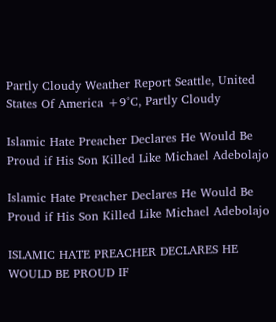Partly Cloudy Weather Report Seattle, United States Of America +9°C, Partly Cloudy

Islamic Hate Preacher Declares He Would Be Proud if His Son Killed Like Michael Adebolajo

Islamic Hate Preacher Declares He Would Be Proud if His Son Killed Like Michael Adebolajo

ISLAMIC HATE PREACHER DECLARES HE WOULD BE PROUD IF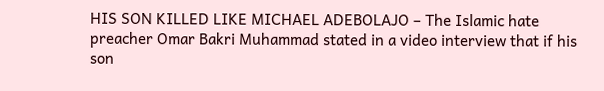HIS SON KILLED LIKE MICHAEL ADEBOLAJO – The Islamic hate preacher Omar Bakri Muhammad stated in a video interview that if his son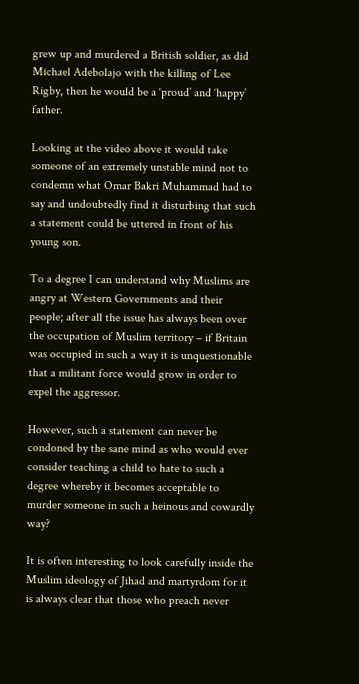grew up and murdered a British soldier, as did Michael Adebolajo with the killing of Lee Rigby, then he would be a ‘proud’ and ‘happy’ father.

Looking at the video above it would take someone of an extremely unstable mind not to condemn what Omar Bakri Muhammad had to say and undoubtedly find it disturbing that such a statement could be uttered in front of his young son.

To a degree I can understand why Muslims are angry at Western Governments and their people; after all the issue has always been over the occupation of Muslim territory – if Britain was occupied in such a way it is unquestionable that a militant force would grow in order to expel the aggressor.

However, such a statement can never be condoned by the sane mind as who would ever consider teaching a child to hate to such a degree whereby it becomes acceptable to murder someone in such a heinous and cowardly way?

It is often interesting to look carefully inside the Muslim ideology of Jihad and martyrdom for it is always clear that those who preach never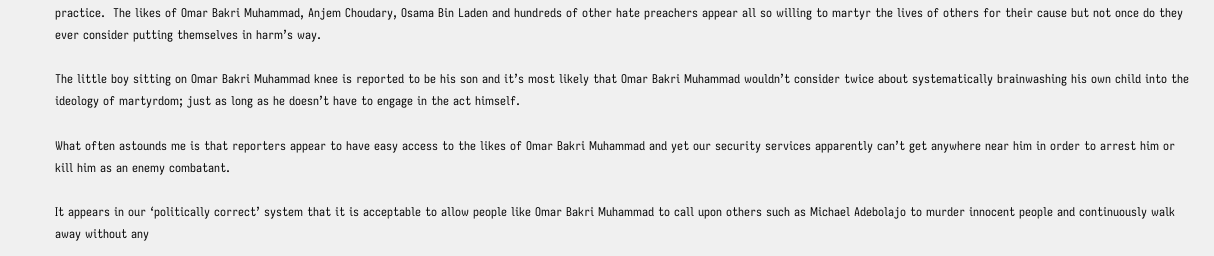practice.  The likes of Omar Bakri Muhammad, Anjem Choudary, Osama Bin Laden and hundreds of other hate preachers appear all so willing to martyr the lives of others for their cause but not once do they ever consider putting themselves in harm’s way.

The little boy sitting on Omar Bakri Muhammad knee is reported to be his son and it’s most likely that Omar Bakri Muhammad wouldn’t consider twice about systematically brainwashing his own child into the ideology of martyrdom; just as long as he doesn’t have to engage in the act himself.

What often astounds me is that reporters appear to have easy access to the likes of Omar Bakri Muhammad and yet our security services apparently can’t get anywhere near him in order to arrest him or kill him as an enemy combatant.

It appears in our ‘politically correct’ system that it is acceptable to allow people like Omar Bakri Muhammad to call upon others such as Michael Adebolajo to murder innocent people and continuously walk away without any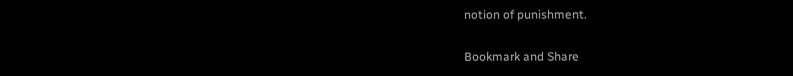notion of punishment.

Bookmark and Share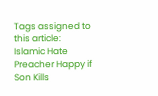Tags assigned to this article:
Islamic Hate Preacher Happy if Son Kills